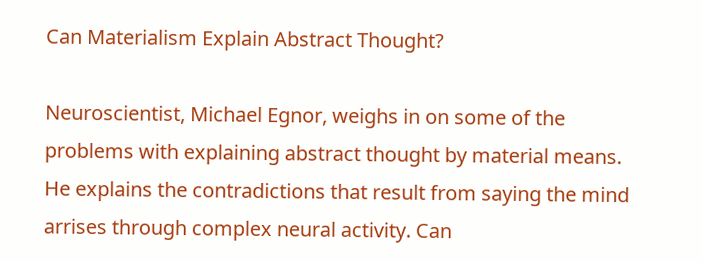Can Materialism Explain Abstract Thought?

Neuroscientist, Michael Egnor, weighs in on some of the problems with explaining abstract thought by material means. He explains the contradictions that result from saying the mind arrises through complex neural activity. Can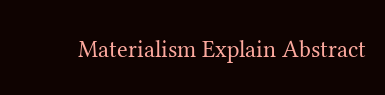Materialism Explain Abstract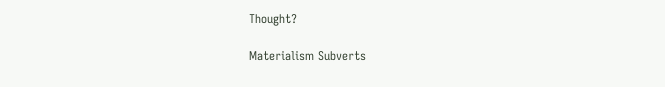Thought?

Materialism Subverts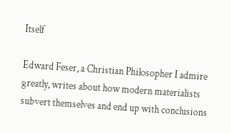Itself

Edward Feser, a Christian Philosopher I admire greatly, writes about how modern materialists subvert themselves and end up with conclusions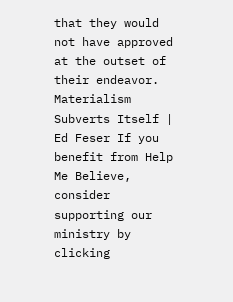that they would not have approved at the outset of their endeavor. Materialism Subverts Itself | Ed Feser If you benefit from Help Me Believe, consider supporting our ministry by clicking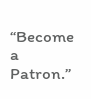“Become a Patron.”